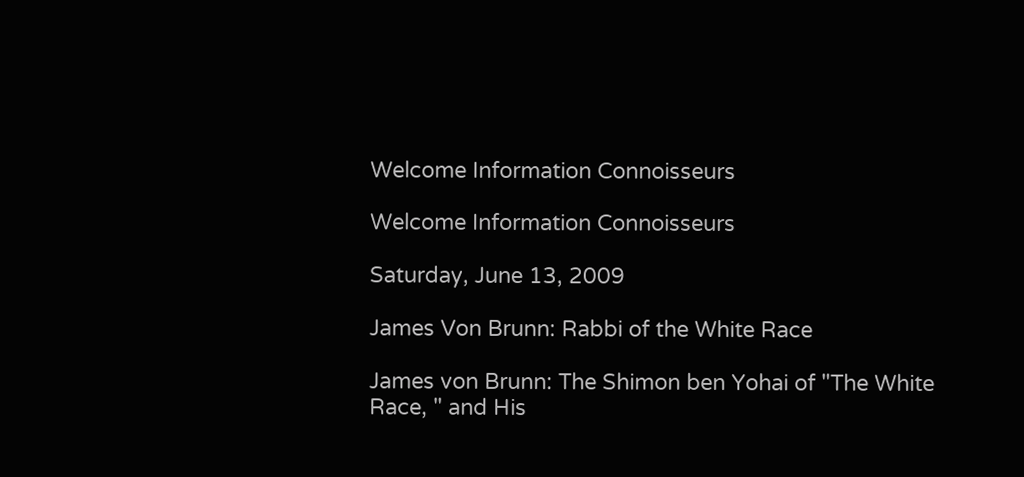Welcome Information Connoisseurs

Welcome Information Connoisseurs

Saturday, June 13, 2009

James Von Brunn: Rabbi of the White Race

James von Brunn: The Shimon ben Yohai of "The White Race, " and His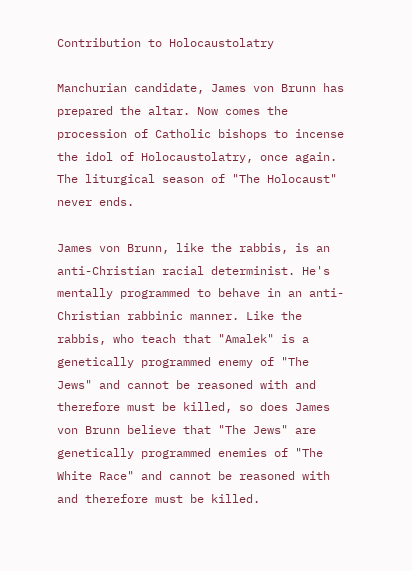Contribution to Holocaustolatry

Manchurian candidate, James von Brunn has prepared the altar. Now comes the procession of Catholic bishops to incense the idol of Holocaustolatry, once again. The liturgical season of "The Holocaust" never ends.

James von Brunn, like the rabbis, is an anti-Christian racial determinist. He's mentally programmed to behave in an anti-Christian rabbinic manner. Like the rabbis, who teach that "Amalek" is a genetically programmed enemy of "The Jews" and cannot be reasoned with and therefore must be killed, so does James von Brunn believe that "The Jews" are genetically programmed enemies of "The White Race" and cannot be reasoned with and therefore must be killed.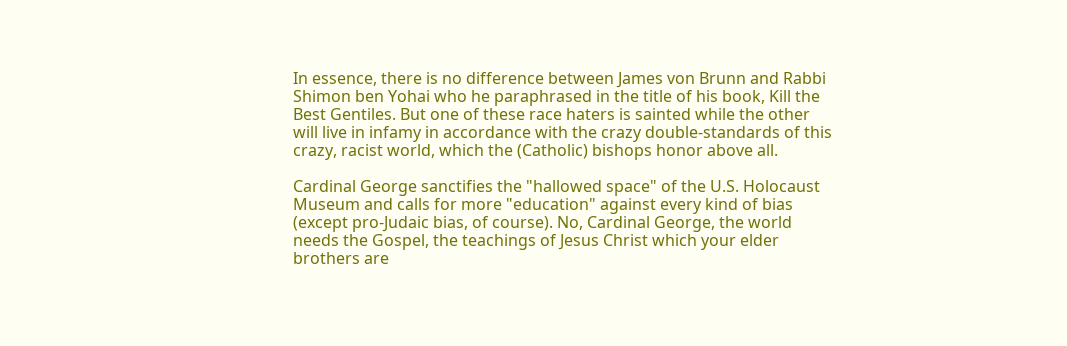In essence, there is no difference between James von Brunn and Rabbi Shimon ben Yohai who he paraphrased in the title of his book, Kill the Best Gentiles. But one of these race haters is sainted while the other will live in infamy in accordance with the crazy double-standards of this crazy, racist world, which the (Catholic) bishops honor above all.

Cardinal George sanctifies the "hallowed space" of the U.S. Holocaust Museum and calls for more "education" against every kind of bias (except pro-Judaic bias, of course). No, Cardinal George, the world needs the Gospel, the teachings of Jesus Christ which your elder brothers are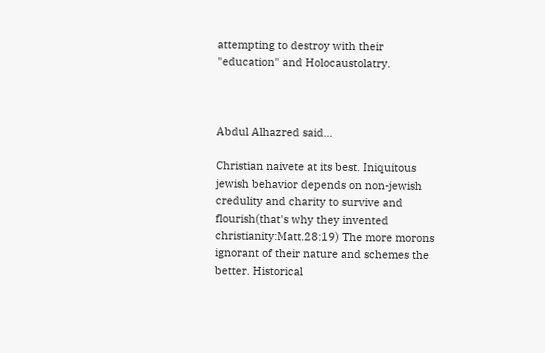attempting to destroy with their "education" and Holocaustolatry.



Abdul Alhazred said...

Christian naivete at its best. Iniquitous jewish behavior depends on non-jewish credulity and charity to survive and flourish(that's why they invented christianity:Matt.28:19) The more morons ignorant of their nature and schemes the better. Historical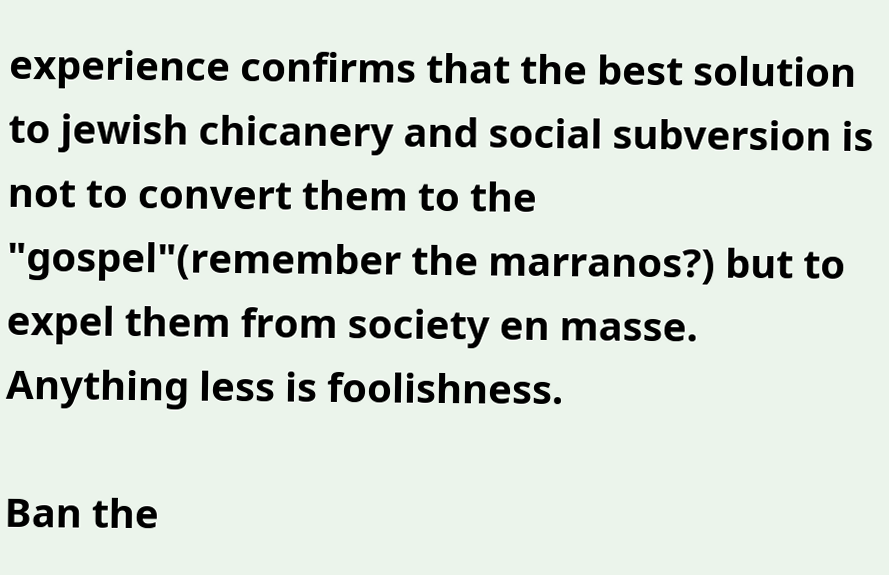experience confirms that the best solution to jewish chicanery and social subversion is not to convert them to the "gospel"(remember the marranos?) but to expel them from society en masse. Anything less is foolishness.

Ban the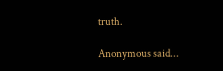truth.

Anonymous said...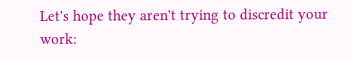Let's hope they aren't trying to discredit your work: